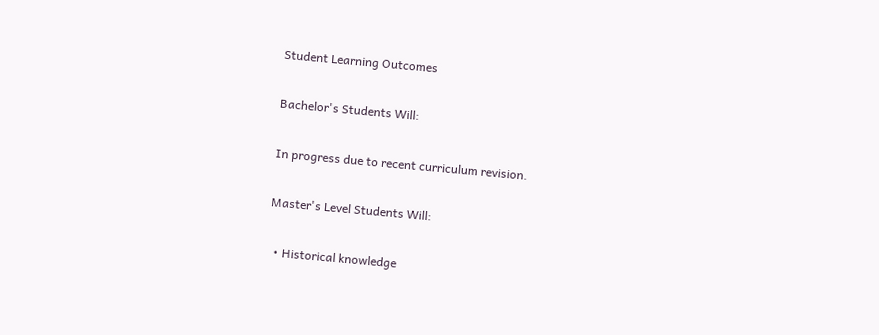Student Learning Outcomes

Bachelor's Students Will:

In progress due to recent curriculum revision.

Master's Level Students Will:

  • Historical knowledge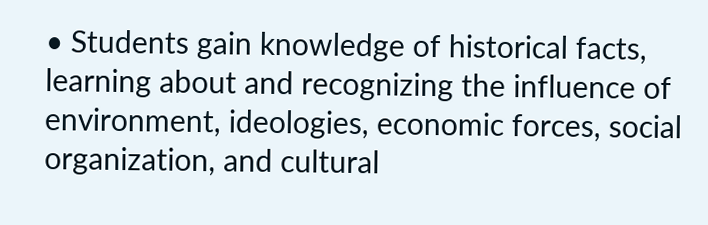• Students gain knowledge of historical facts, learning about and recognizing the influence of environment, ideologies, economic forces, social organization, and cultural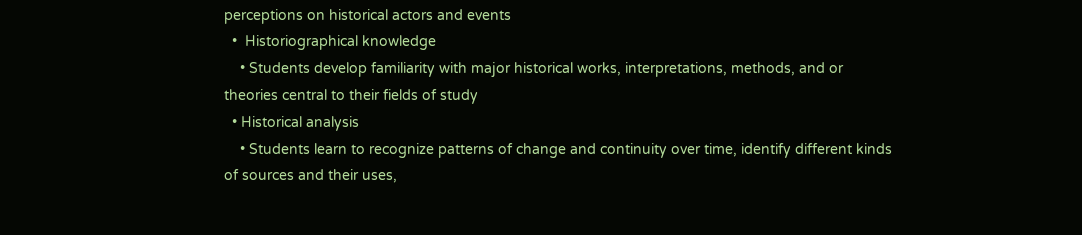perceptions on historical actors and events
  •  Historiographical knowledge
    • Students develop familiarity with major historical works, interpretations, methods, and or theories central to their fields of study
  • Historical analysis
    • Students learn to recognize patterns of change and continuity over time, identify different kinds of sources and their uses,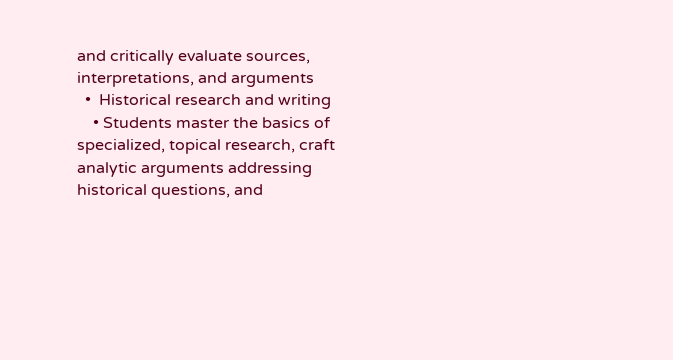and critically evaluate sources, interpretations, and arguments
  •  Historical research and writing
    • Students master the basics of specialized, topical research, craft analytic arguments addressing historical questions, and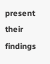present their findings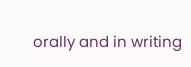orally and in writing